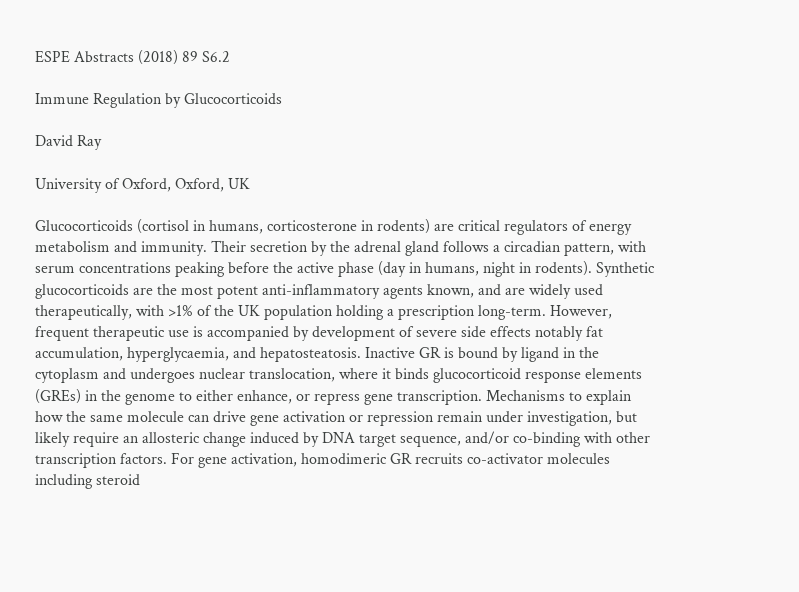ESPE Abstracts (2018) 89 S6.2

Immune Regulation by Glucocorticoids

David Ray

University of Oxford, Oxford, UK

Glucocorticoids (cortisol in humans, corticosterone in rodents) are critical regulators of energy metabolism and immunity. Their secretion by the adrenal gland follows a circadian pattern, with serum concentrations peaking before the active phase (day in humans, night in rodents). Synthetic glucocorticoids are the most potent anti-inflammatory agents known, and are widely used therapeutically, with >1% of the UK population holding a prescription long-term. However, frequent therapeutic use is accompanied by development of severe side effects notably fat accumulation, hyperglycaemia, and hepatosteatosis. Inactive GR is bound by ligand in the cytoplasm and undergoes nuclear translocation, where it binds glucocorticoid response elements (GREs) in the genome to either enhance, or repress gene transcription. Mechanisms to explain how the same molecule can drive gene activation or repression remain under investigation, but likely require an allosteric change induced by DNA target sequence, and/or co-binding with other transcription factors. For gene activation, homodimeric GR recruits co-activator molecules including steroid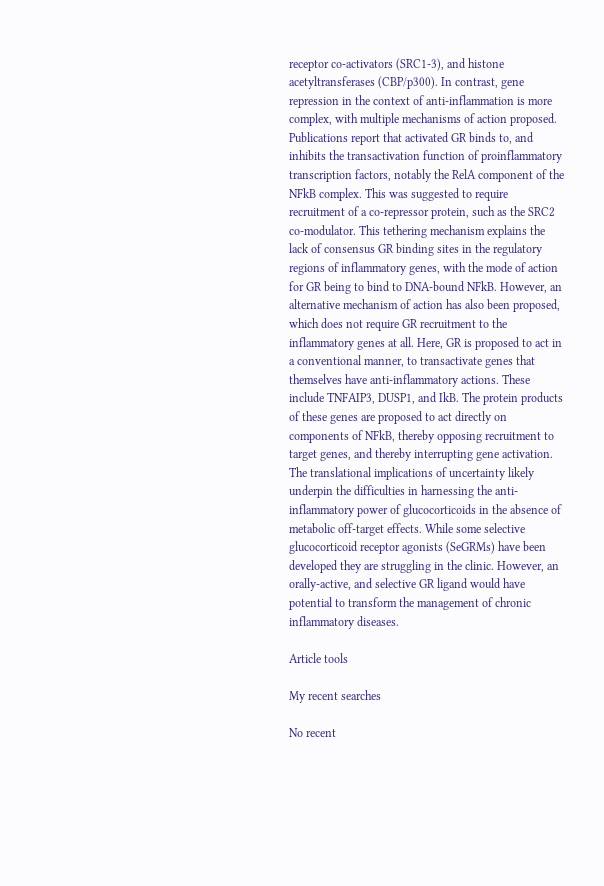receptor co-activators (SRC1-3), and histone acetyltransferases (CBP/p300). In contrast, gene repression in the context of anti-inflammation is more complex, with multiple mechanisms of action proposed. Publications report that activated GR binds to, and inhibits the transactivation function of proinflammatory transcription factors, notably the RelA component of the NFkB complex. This was suggested to require recruitment of a co-repressor protein, such as the SRC2 co-modulator. This tethering mechanism explains the lack of consensus GR binding sites in the regulatory regions of inflammatory genes, with the mode of action for GR being to bind to DNA-bound NFkB. However, an alternative mechanism of action has also been proposed, which does not require GR recruitment to the inflammatory genes at all. Here, GR is proposed to act in a conventional manner, to transactivate genes that themselves have anti-inflammatory actions. These include TNFAIP3, DUSP1, and IkB. The protein products of these genes are proposed to act directly on components of NFkB, thereby opposing recruitment to target genes, and thereby interrupting gene activation. The translational implications of uncertainty likely underpin the difficulties in harnessing the anti-inflammatory power of glucocorticoids in the absence of metabolic off-target effects. While some selective glucocorticoid receptor agonists (SeGRMs) have been developed they are struggling in the clinic. However, an orally-active, and selective GR ligand would have potential to transform the management of chronic inflammatory diseases.

Article tools

My recent searches

No recent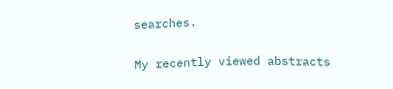searches.

My recently viewed abstracts